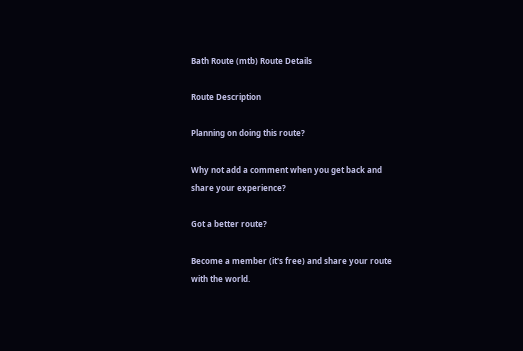Bath Route (mtb) Route Details

Route Description

Planning on doing this route?

Why not add a comment when you get back and share your experience?

Got a better route?

Become a member (it's free) and share your route with the world.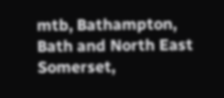mtb, Bathampton, Bath and North East Somerset,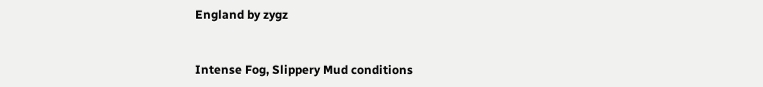England by zygz


Intense Fog, Slippery Mud conditions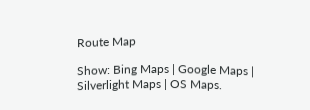Route Map

Show: Bing Maps | Google Maps | Silverlight Maps | OS Maps.